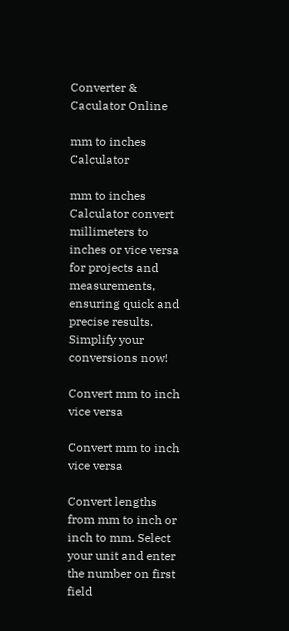Converter & Caculator Online

mm to inches Calculator

mm to inches Calculator convert millimeters to inches or vice versa for projects and measurements, ensuring quick and precise results. Simplify your conversions now!

Convert mm to inch vice versa

Convert mm to inch vice versa

Convert lengths from mm to inch or inch to mm. Select your unit and enter the number on first field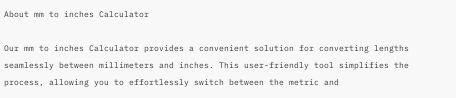About mm to inches Calculator

Our mm to inches Calculator provides a convenient solution for converting lengths seamlessly between millimeters and inches. This user-friendly tool simplifies the process, allowing you to effortlessly switch between the metric and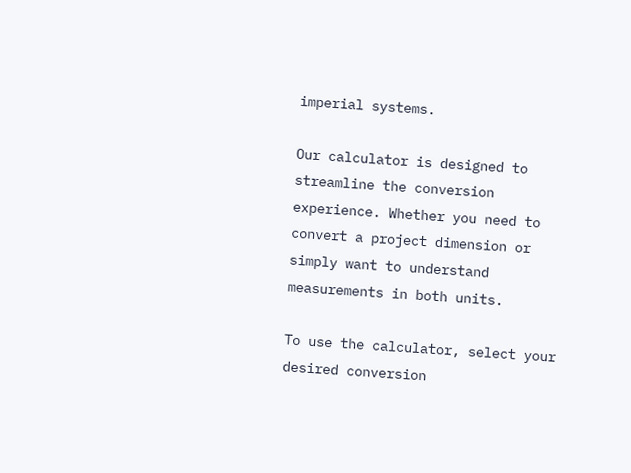imperial systems.

Our calculator is designed to streamline the conversion experience. Whether you need to convert a project dimension or simply want to understand measurements in both units.

To use the calculator, select your desired conversion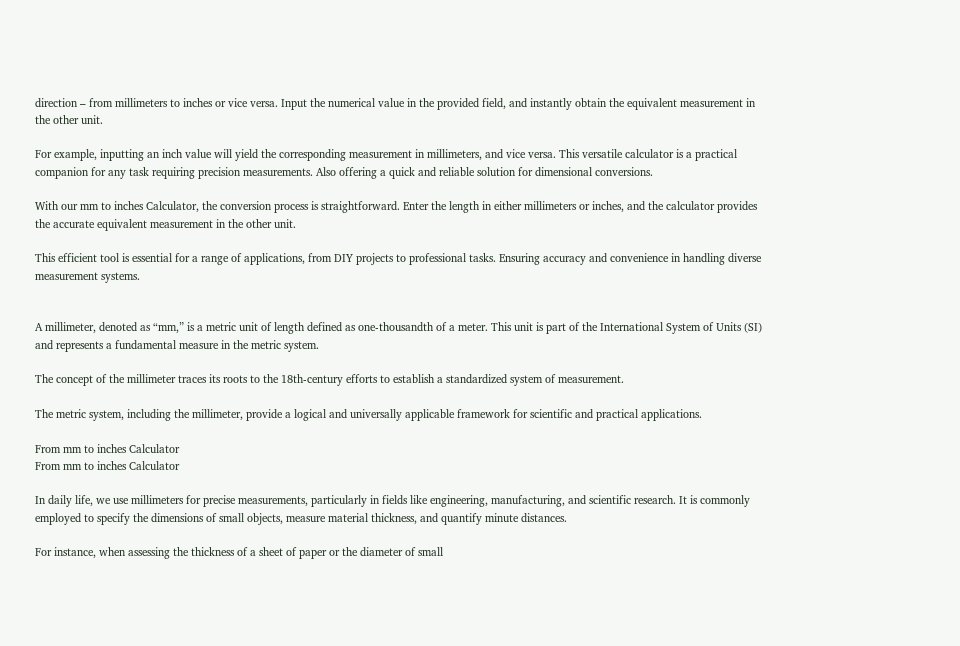direction – from millimeters to inches or vice versa. Input the numerical value in the provided field, and instantly obtain the equivalent measurement in the other unit.

For example, inputting an inch value will yield the corresponding measurement in millimeters, and vice versa. This versatile calculator is a practical companion for any task requiring precision measurements. Also offering a quick and reliable solution for dimensional conversions.

With our mm to inches Calculator, the conversion process is straightforward. Enter the length in either millimeters or inches, and the calculator provides the accurate equivalent measurement in the other unit.

This efficient tool is essential for a range of applications, from DIY projects to professional tasks. Ensuring accuracy and convenience in handling diverse measurement systems.


A millimeter, denoted as “mm,” is a metric unit of length defined as one-thousandth of a meter. This unit is part of the International System of Units (SI) and represents a fundamental measure in the metric system.

The concept of the millimeter traces its roots to the 18th-century efforts to establish a standardized system of measurement.

The metric system, including the millimeter, provide a logical and universally applicable framework for scientific and practical applications.

From mm to inches Calculator
From mm to inches Calculator

In daily life, we use millimeters for precise measurements, particularly in fields like engineering, manufacturing, and scientific research. It is commonly employed to specify the dimensions of small objects, measure material thickness, and quantify minute distances.

For instance, when assessing the thickness of a sheet of paper or the diameter of small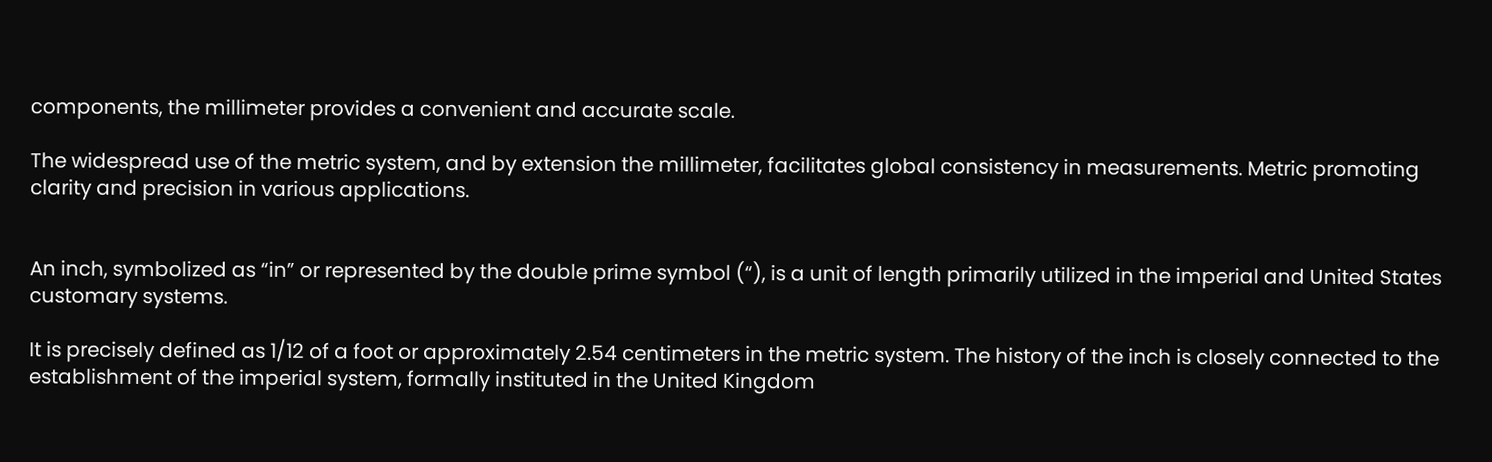components, the millimeter provides a convenient and accurate scale.

The widespread use of the metric system, and by extension the millimeter, facilitates global consistency in measurements. Metric promoting clarity and precision in various applications.


An inch, symbolized as “in” or represented by the double prime symbol (“), is a unit of length primarily utilized in the imperial and United States customary systems.

It is precisely defined as 1/12 of a foot or approximately 2.54 centimeters in the metric system. The history of the inch is closely connected to the establishment of the imperial system, formally instituted in the United Kingdom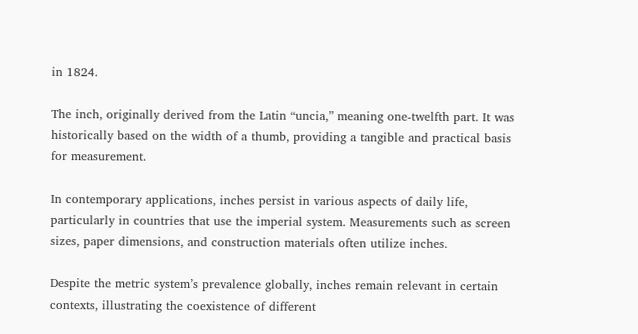in 1824.

The inch, originally derived from the Latin “uncia,” meaning one-twelfth part. It was historically based on the width of a thumb, providing a tangible and practical basis for measurement.

In contemporary applications, inches persist in various aspects of daily life, particularly in countries that use the imperial system. Measurements such as screen sizes, paper dimensions, and construction materials often utilize inches.

Despite the metric system’s prevalence globally, inches remain relevant in certain contexts, illustrating the coexistence of different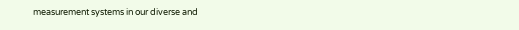measurement systems in our diverse and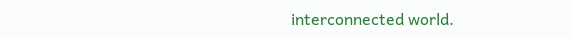interconnected world.